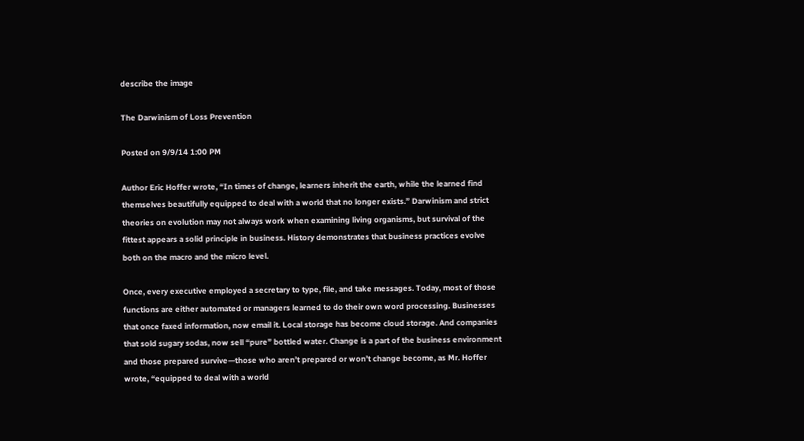describe the image

The Darwinism of Loss Prevention

Posted on 9/9/14 1:00 PM

Author Eric Hoffer wrote, “In times of change, learners inherit the earth, while the learned find themselves beautifully equipped to deal with a world that no longer exists.” Darwinism and strict theories on evolution may not always work when examining living organisms, but survival of the fittest appears a solid principle in business. History demonstrates that business practices evolve both on the macro and the micro level.

Once, every executive employed a secretary to type, file, and take messages. Today, most of those functions are either automated or managers learned to do their own word processing. Businesses that once faxed information, now email it. Local storage has become cloud storage. And companies that sold sugary sodas, now sell “pure” bottled water. Change is a part of the business environment and those prepared survive—those who aren’t prepared or won’t change become, as Mr. Hoffer wrote, “equipped to deal with a world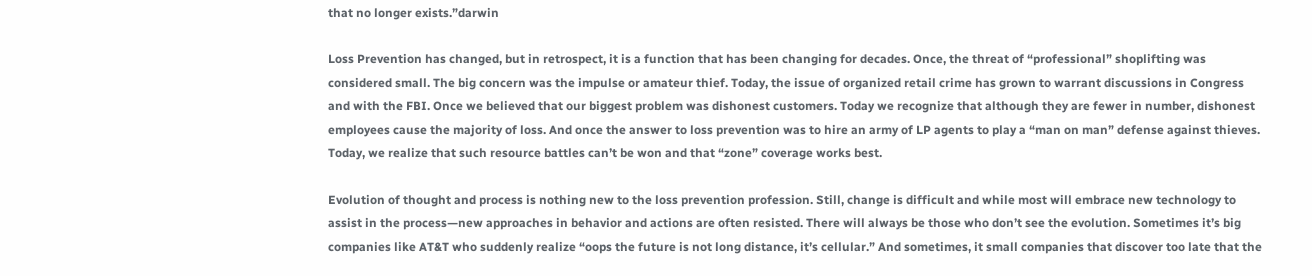that no longer exists.”darwin

Loss Prevention has changed, but in retrospect, it is a function that has been changing for decades. Once, the threat of “professional” shoplifting was considered small. The big concern was the impulse or amateur thief. Today, the issue of organized retail crime has grown to warrant discussions in Congress and with the FBI. Once we believed that our biggest problem was dishonest customers. Today we recognize that although they are fewer in number, dishonest employees cause the majority of loss. And once the answer to loss prevention was to hire an army of LP agents to play a “man on man” defense against thieves. Today, we realize that such resource battles can’t be won and that “zone” coverage works best.

Evolution of thought and process is nothing new to the loss prevention profession. Still, change is difficult and while most will embrace new technology to assist in the process—new approaches in behavior and actions are often resisted. There will always be those who don’t see the evolution. Sometimes it’s big companies like AT&T who suddenly realize “oops the future is not long distance, it’s cellular.” And sometimes, it small companies that discover too late that the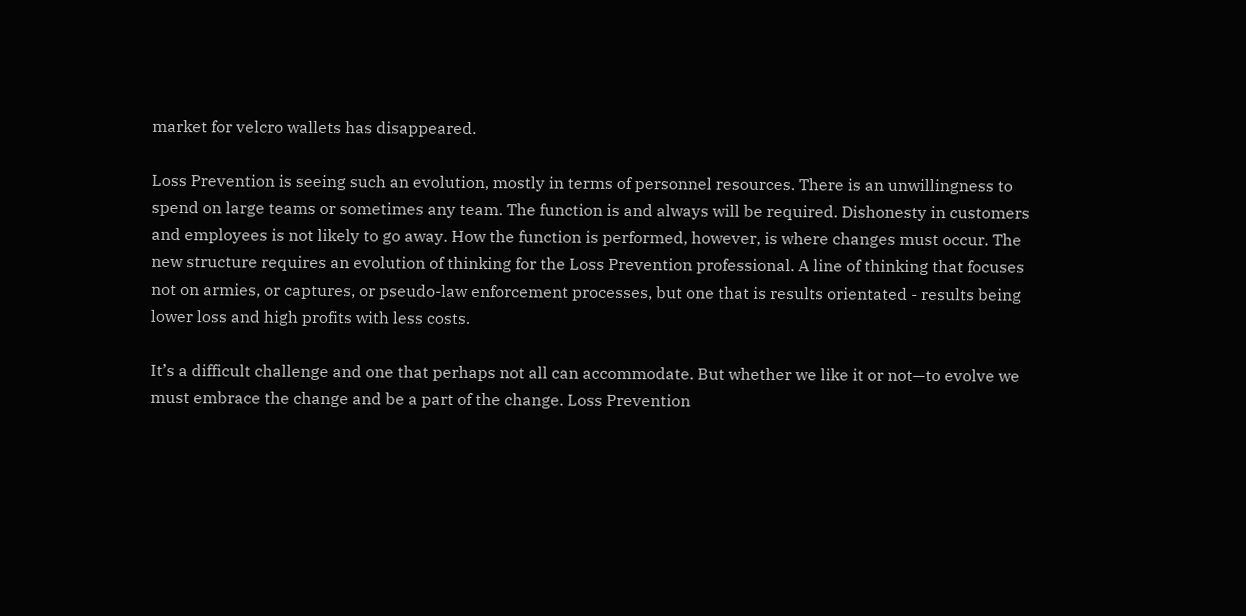market for velcro wallets has disappeared.

Loss Prevention is seeing such an evolution, mostly in terms of personnel resources. There is an unwillingness to spend on large teams or sometimes any team. The function is and always will be required. Dishonesty in customers and employees is not likely to go away. How the function is performed, however, is where changes must occur. The new structure requires an evolution of thinking for the Loss Prevention professional. A line of thinking that focuses not on armies, or captures, or pseudo-law enforcement processes, but one that is results orientated - results being lower loss and high profits with less costs.

It’s a difficult challenge and one that perhaps not all can accommodate. But whether we like it or not—to evolve we must embrace the change and be a part of the change. Loss Prevention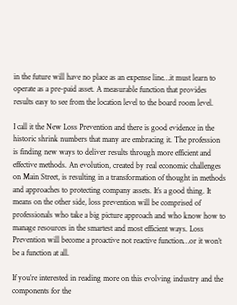in the future will have no place as an expense line…it must learn to operate as a pre-paid asset. A measurable function that provides results easy to see from the location level to the board room level.

I call it the New Loss Prevention and there is good evidence in the historic shrink numbers that many are embracing it. The profession is finding new ways to deliver results through more efficient and effective methods. An evolution, created by real economic challenges on Main Street, is resulting in a transformation of thought in methods and approaches to protecting company assets. It’s a good thing. It means on the other side, loss prevention will be comprised of professionals who take a big picture approach and who know how to manage resources in the smartest and most efficient ways. Loss Prevention will become a proactive not reactive function…or it won’t be a function at all.

If you’re interested in reading more on this evolving industry and the components for the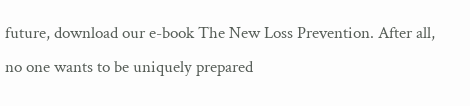future, download our e-book The New Loss Prevention. After all, no one wants to be uniquely prepared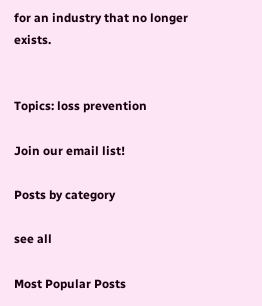for an industry that no longer exists.


Topics: loss prevention

Join our email list!

Posts by category

see all

Most Popular Posts